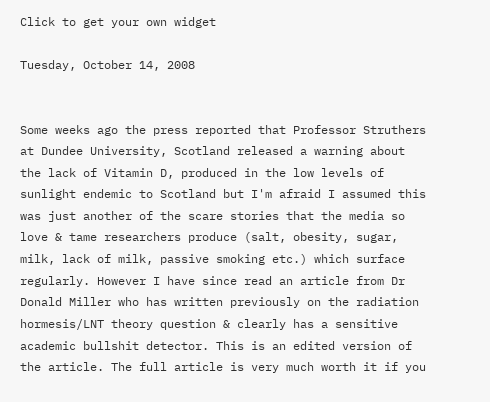Click to get your own widget

Tuesday, October 14, 2008


Some weeks ago the press reported that Professor Struthers at Dundee University, Scotland released a warning about the lack of Vitamin D, produced in the low levels of sunlight endemic to Scotland but I'm afraid I assumed this was just another of the scare stories that the media so love & tame researchers produce (salt, obesity, sugar, milk, lack of milk, passive smoking etc.) which surface regularly. However I have since read an article from Dr Donald Miller who has written previously on the radiation hormesis/LNT theory question & clearly has a sensitive academic bullshit detector. This is an edited version of the article. The full article is very much worth it if you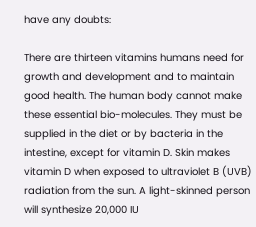have any doubts:

There are thirteen vitamins humans need for growth and development and to maintain good health. The human body cannot make these essential bio-molecules. They must be supplied in the diet or by bacteria in the intestine, except for vitamin D. Skin makes vitamin D when exposed to ultraviolet B (UVB) radiation from the sun. A light-skinned person will synthesize 20,000 IU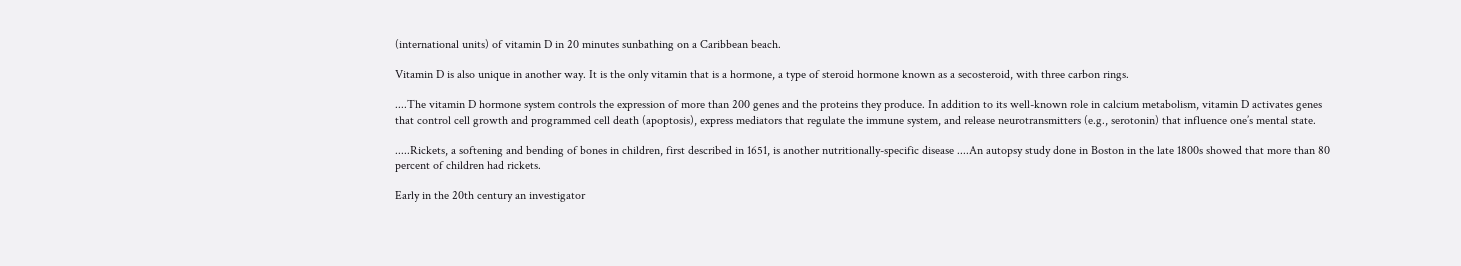(international units) of vitamin D in 20 minutes sunbathing on a Caribbean beach.

Vitamin D is also unique in another way. It is the only vitamin that is a hormone, a type of steroid hormone known as a secosteroid, with three carbon rings.

....The vitamin D hormone system controls the expression of more than 200 genes and the proteins they produce. In addition to its well-known role in calcium metabolism, vitamin D activates genes that control cell growth and programmed cell death (apoptosis), express mediators that regulate the immune system, and release neurotransmitters (e.g., serotonin) that influence one’s mental state.

.....Rickets, a softening and bending of bones in children, first described in 1651, is another nutritionally-specific disease ....An autopsy study done in Boston in the late 1800s showed that more than 80 percent of children had rickets.

Early in the 20th century an investigator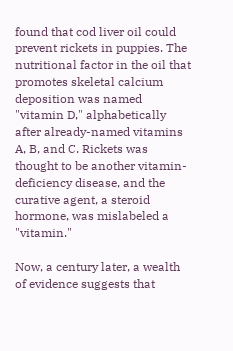found that cod liver oil could prevent rickets in puppies. The nutritional factor in the oil that promotes skeletal calcium deposition was named "vitamin D," alphabetically after already-named vitamins A, B, and C. Rickets was thought to be another vitamin-deficiency disease, and the curative agent, a steroid hormone, was mislabeled a "vitamin."

Now, a century later, a wealth of evidence suggests that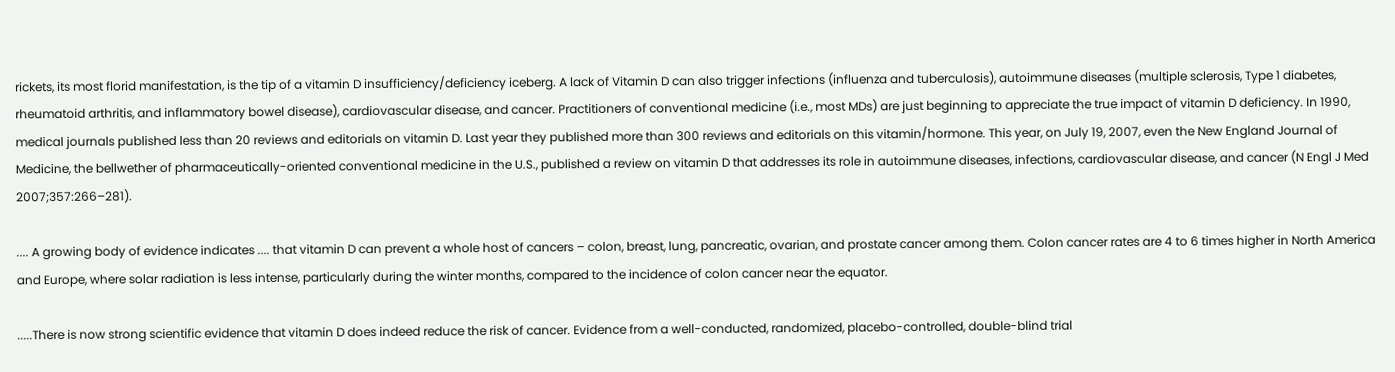rickets, its most florid manifestation, is the tip of a vitamin D insufficiency/deficiency iceberg. A lack of Vitamin D can also trigger infections (influenza and tuberculosis), autoimmune diseases (multiple sclerosis, Type 1 diabetes, rheumatoid arthritis, and inflammatory bowel disease), cardiovascular disease, and cancer. Practitioners of conventional medicine (i.e., most MDs) are just beginning to appreciate the true impact of vitamin D deficiency. In 1990, medical journals published less than 20 reviews and editorials on vitamin D. Last year they published more than 300 reviews and editorials on this vitamin/hormone. This year, on July 19, 2007, even the New England Journal of Medicine, the bellwether of pharmaceutically-oriented conventional medicine in the U.S., published a review on vitamin D that addresses its role in autoimmune diseases, infections, cardiovascular disease, and cancer (N Engl J Med 2007;357:266–281).

.... A growing body of evidence indicates .... that vitamin D can prevent a whole host of cancers – colon, breast, lung, pancreatic, ovarian, and prostate cancer among them. Colon cancer rates are 4 to 6 times higher in North America and Europe, where solar radiation is less intense, particularly during the winter months, compared to the incidence of colon cancer near the equator.

.....There is now strong scientific evidence that vitamin D does indeed reduce the risk of cancer. Evidence from a well-conducted, randomized, placebo-controlled, double-blind trial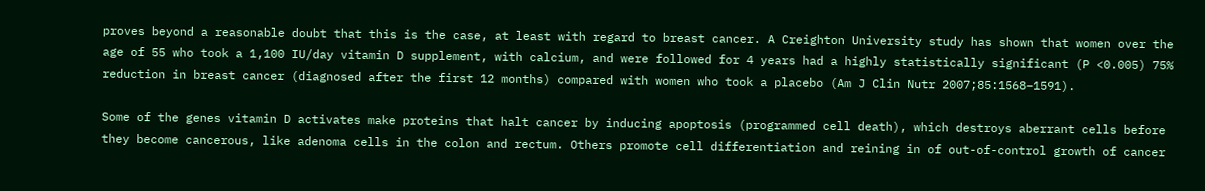proves beyond a reasonable doubt that this is the case, at least with regard to breast cancer. A Creighton University study has shown that women over the age of 55 who took a 1,100 IU/day vitamin D supplement, with calcium, and were followed for 4 years had a highly statistically significant (P <0.005) 75% reduction in breast cancer (diagnosed after the first 12 months) compared with women who took a placebo (Am J Clin Nutr 2007;85:1568–1591).

Some of the genes vitamin D activates make proteins that halt cancer by inducing apoptosis (programmed cell death), which destroys aberrant cells before they become cancerous, like adenoma cells in the colon and rectum. Others promote cell differentiation and reining in of out-of-control growth of cancer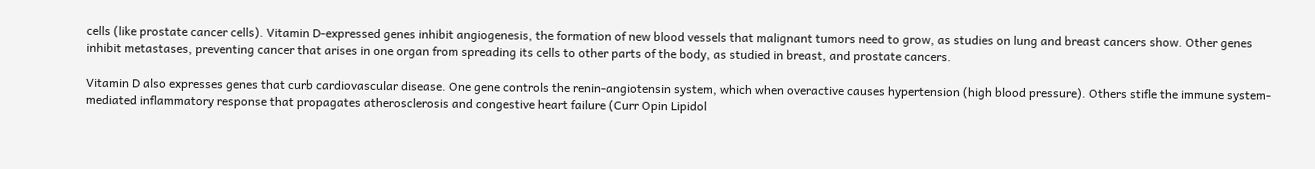cells (like prostate cancer cells). Vitamin D-expressed genes inhibit angiogenesis, the formation of new blood vessels that malignant tumors need to grow, as studies on lung and breast cancers show. Other genes inhibit metastases, preventing cancer that arises in one organ from spreading its cells to other parts of the body, as studied in breast, and prostate cancers.

Vitamin D also expresses genes that curb cardiovascular disease. One gene controls the renin-angiotensin system, which when overactive causes hypertension (high blood pressure). Others stifle the immune system-mediated inflammatory response that propagates atherosclerosis and congestive heart failure (Curr Opin Lipidol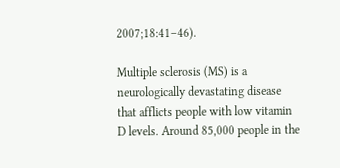2007;18:41–46).

Multiple sclerosis (MS) is a neurologically devastating disease that afflicts people with low vitamin D levels. Around 85,000 people in the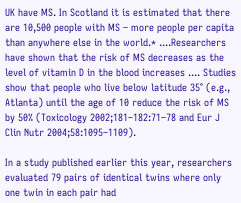UK have MS. In Scotland it is estimated that there are 10,500 people with MS – more people per capita than anywhere else in the world.* ....Researchers have shown that the risk of MS decreases as the level of vitamin D in the blood increases .... Studies show that people who live below latitude 35° (e.g., Atlanta) until the age of 10 reduce the risk of MS by 50% (Toxicology 2002;181–182:71–78 and Eur J Clin Nutr 2004;58:1095–1109).

In a study published earlier this year, researchers evaluated 79 pairs of identical twins where only one twin in each pair had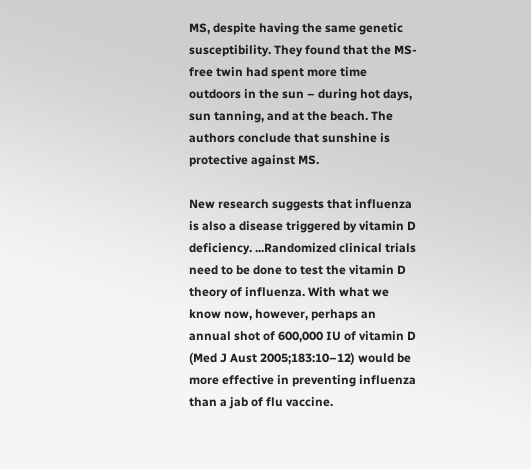MS, despite having the same genetic susceptibility. They found that the MS-free twin had spent more time outdoors in the sun – during hot days, sun tanning, and at the beach. The authors conclude that sunshine is protective against MS.

New research suggests that influenza is also a disease triggered by vitamin D deficiency. ...Randomized clinical trials need to be done to test the vitamin D theory of influenza. With what we know now, however, perhaps an annual shot of 600,000 IU of vitamin D (Med J Aust 2005;183:10–12) would be more effective in preventing influenza than a jab of flu vaccine.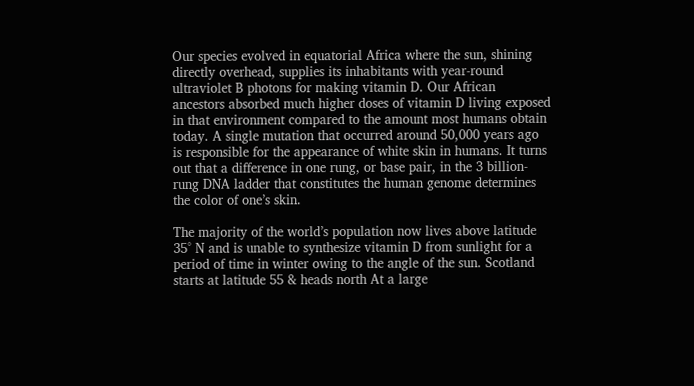Our species evolved in equatorial Africa where the sun, shining directly overhead, supplies its inhabitants with year-round ultraviolet B photons for making vitamin D. Our African ancestors absorbed much higher doses of vitamin D living exposed in that environment compared to the amount most humans obtain today. A single mutation that occurred around 50,000 years ago is responsible for the appearance of white skin in humans. It turns out that a difference in one rung, or base pair, in the 3 billion-rung DNA ladder that constitutes the human genome determines the color of one’s skin.

The majority of the world’s population now lives above latitude 35° N and is unable to synthesize vitamin D from sunlight for a period of time in winter owing to the angle of the sun. Scotland starts at latitude 55 & heads north At a large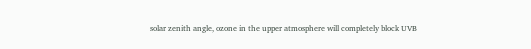solar zenith angle, ozone in the upper atmosphere will completely block UVB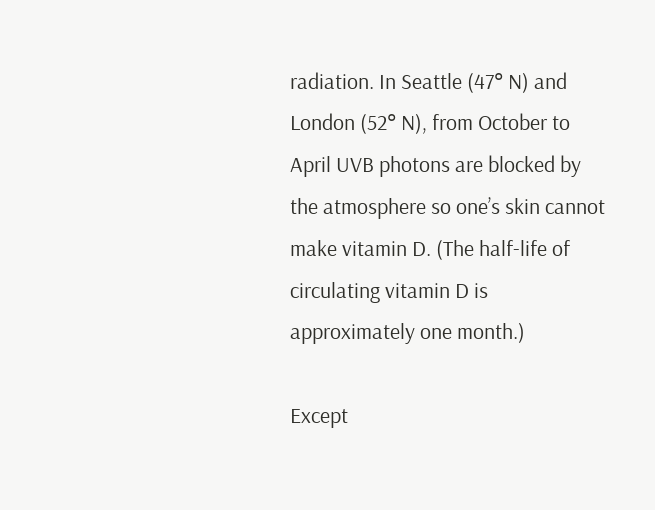radiation. In Seattle (47° N) and London (52° N), from October to April UVB photons are blocked by the atmosphere so one’s skin cannot make vitamin D. (The half-life of circulating vitamin D is approximately one month.)

Except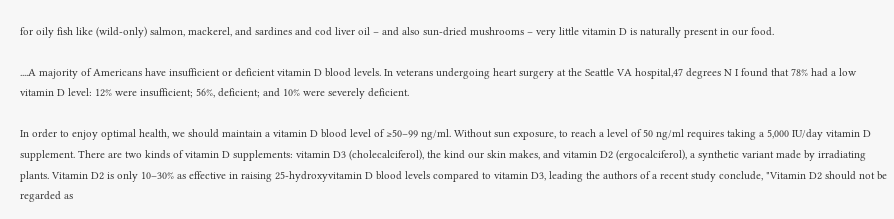for oily fish like (wild-only) salmon, mackerel, and sardines and cod liver oil – and also sun-dried mushrooms – very little vitamin D is naturally present in our food.

....A majority of Americans have insufficient or deficient vitamin D blood levels. In veterans undergoing heart surgery at the Seattle VA hospital,47 degrees N I found that 78% had a low vitamin D level: 12% were insufficient; 56%, deficient; and 10% were severely deficient.

In order to enjoy optimal health, we should maintain a vitamin D blood level of ≥50–99 ng/ml. Without sun exposure, to reach a level of 50 ng/ml requires taking a 5,000 IU/day vitamin D supplement. There are two kinds of vitamin D supplements: vitamin D3 (cholecalciferol), the kind our skin makes, and vitamin D2 (ergocalciferol), a synthetic variant made by irradiating plants. Vitamin D2 is only 10–30% as effective in raising 25-hydroxyvitamin D blood levels compared to vitamin D3, leading the authors of a recent study conclude, "Vitamin D2 should not be regarded as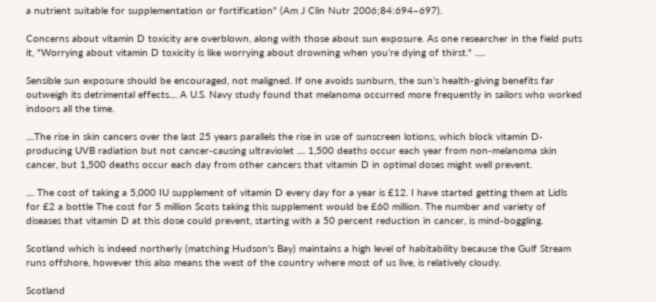a nutrient suitable for supplementation or fortification" (Am J Clin Nutr 2006;84:694–697).

Concerns about vitamin D toxicity are overblown, along with those about sun exposure. As one researcher in the field puts it, "Worrying about vitamin D toxicity is like worrying about drowning when you’re dying of thirst." .....

Sensible sun exposure should be encouraged, not maligned. If one avoids sunburn, the sun’s health-giving benefits far outweigh its detrimental effects.... A U.S. Navy study found that melanoma occurred more frequently in sailors who worked indoors all the time.

....The rise in skin cancers over the last 25 years parallels the rise in use of sunscreen lotions, which block vitamin D-producing UVB radiation but not cancer-causing ultraviolet .... 1,500 deaths occur each year from non-melanoma skin cancer, but 1,500 deaths occur each day from other cancers that vitamin D in optimal doses might well prevent.

.... The cost of taking a 5,000 IU supplement of vitamin D every day for a year is £12. I have started getting them at Lidls for £2 a bottle The cost for 5 million Scots taking this supplement would be £60 million. The number and variety of diseases that vitamin D at this dose could prevent, starting with a 50 percent reduction in cancer, is mind-boggling.

Scotland which is indeed northerly (matching Hudson's Bay) maintains a high level of habitability because the Gulf Stream runs offshore, however this also means the west of the country where most of us live, is relatively cloudy.

Scotland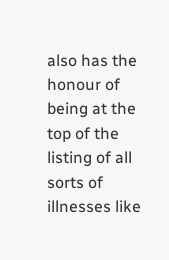also has the honour of being at the top of the listing of all sorts of illnesses like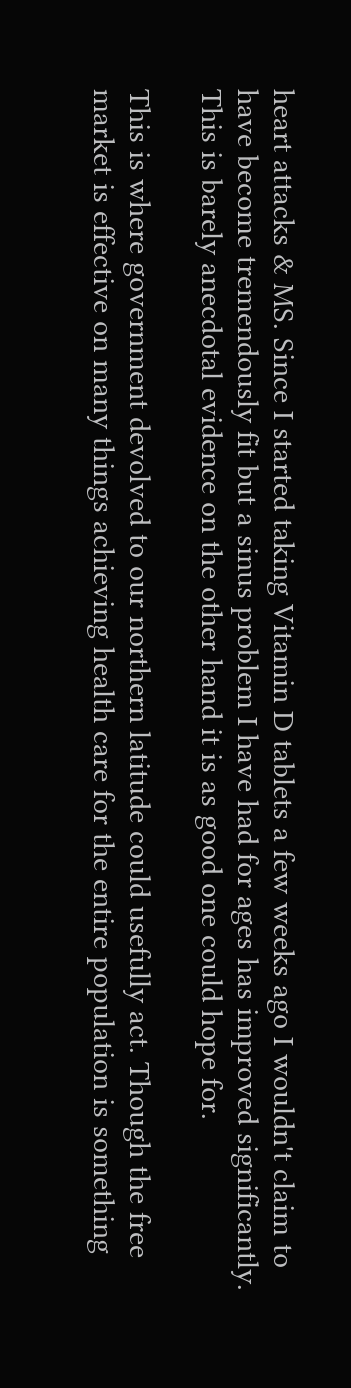heart attacks & MS. Since I started taking Vitamin D tablets a few weeks ago I wouldn't claim to have become tremendously fit but a sinus problem I have had for ages has improved significantly. This is barely anecdotal evidence on the other hand it is as good one could hope for.

This is where government devolved to our northern latitude could usefully act. Though the free market is effective on many things achieving health care for the entire population is something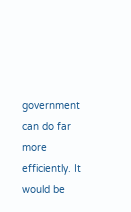government can do far more efficiently. It would be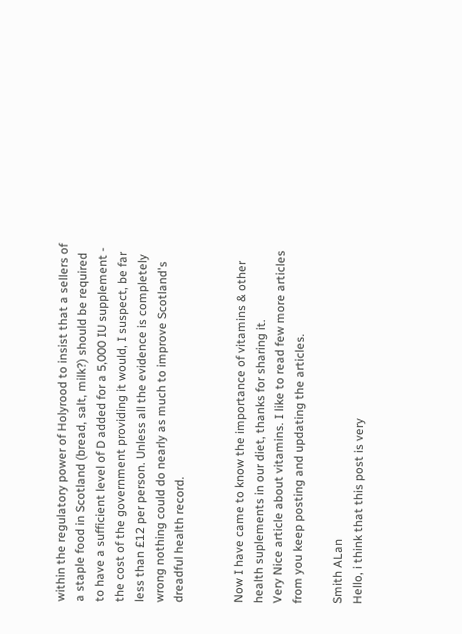within the regulatory power of Holyrood to insist that a sellers of a staple food in Scotland (bread, salt, milk?) should be required to have a sufficient level of D added for a 5,000 IU supplement - the cost of the government providing it would, I suspect, be far less than £12 per person. Unless all the evidence is completely wrong nothing could do nearly as much to improve Scotland's dreadful health record.


Now I have came to know the importance of vitamins & other health suplements in our diet, thanks for sharing it.
Very Nice article about vitamins. I like to read few more articles from you keep posting and updating the articles.

Smith ALan
Hello, i think that this post is very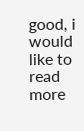good, i would like to read more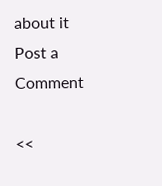about it
Post a Comment

<<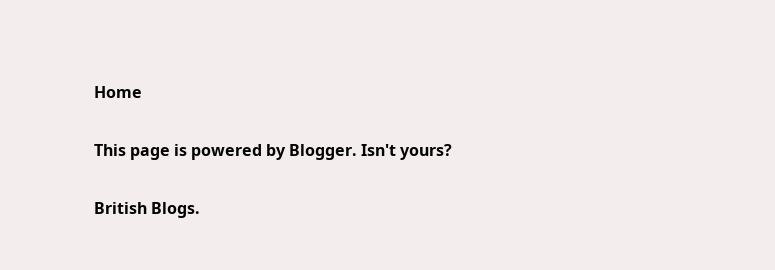Home

This page is powered by Blogger. Isn't yours?

British Blogs.